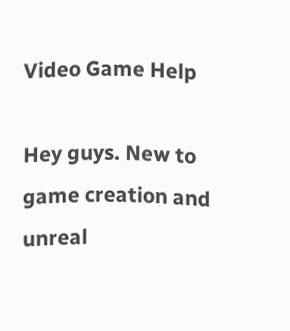Video Game Help

Hey guys. New to game creation and unreal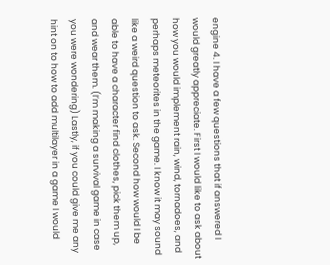engine 4. I have a few questions that if answered I would greatly appreciate. First I would like to ask about how you would implement rain, wind, tornadoes, and perhaps meteorites in the game. I know it may sound like a weird question to ask. Second how would I be able to have a character find clothes, pick them up, and wear them. (I’m making a survival game in case you were wondering) Lastly, if you could give me any hint on to how to add multilayer in a game I would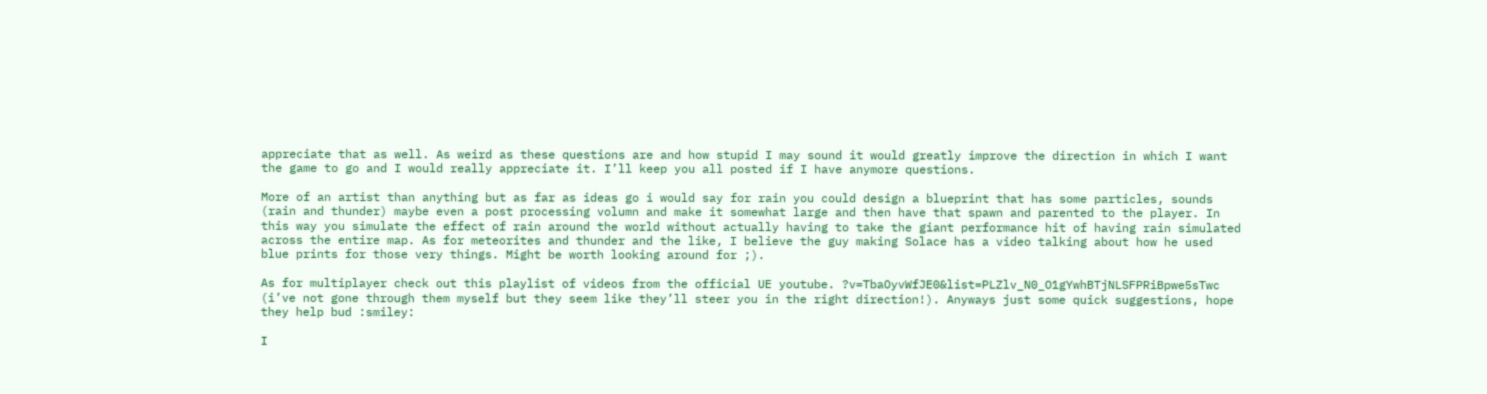appreciate that as well. As weird as these questions are and how stupid I may sound it would greatly improve the direction in which I want the game to go and I would really appreciate it. I’ll keep you all posted if I have anymore questions.

More of an artist than anything but as far as ideas go i would say for rain you could design a blueprint that has some particles, sounds (rain and thunder) maybe even a post processing volumn and make it somewhat large and then have that spawn and parented to the player. In this way you simulate the effect of rain around the world without actually having to take the giant performance hit of having rain simulated across the entire map. As for meteorites and thunder and the like, I believe the guy making Solace has a video talking about how he used blue prints for those very things. Might be worth looking around for ;).

As for multiplayer check out this playlist of videos from the official UE youtube. ?v=TbaOyvWfJE0&list=PLZlv_N0_O1gYwhBTjNLSFPRiBpwe5sTwc (i’ve not gone through them myself but they seem like they’ll steer you in the right direction!). Anyways just some quick suggestions, hope they help bud :smiley:

I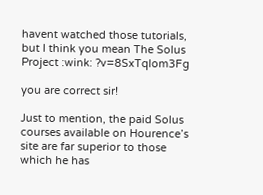havent watched those tutorials, but I think you mean The Solus Project :wink: ?v=8SxTqlom3Fg

you are correct sir!

Just to mention, the paid Solus courses available on Hourence’s site are far superior to those which he has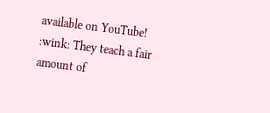available on YouTube! :wink: They teach a fair amount of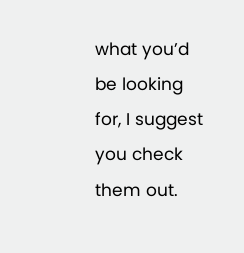what you’d be looking for, I suggest you check them out.